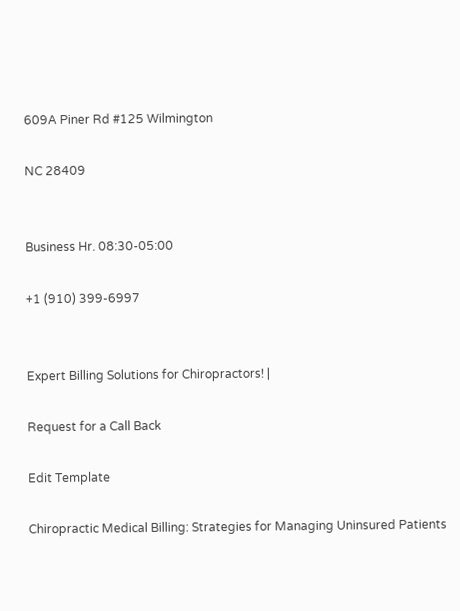609A Piner Rd #125 Wilmington

NC 28409


Business Hr. 08:30-05:00

+1 (910) 399-6997


Expert Billing Solutions for Chiropractors! |

Request for a Call Back

Edit Template

Chiropractic Medical Billing: Strategies for Managing Uninsured Patients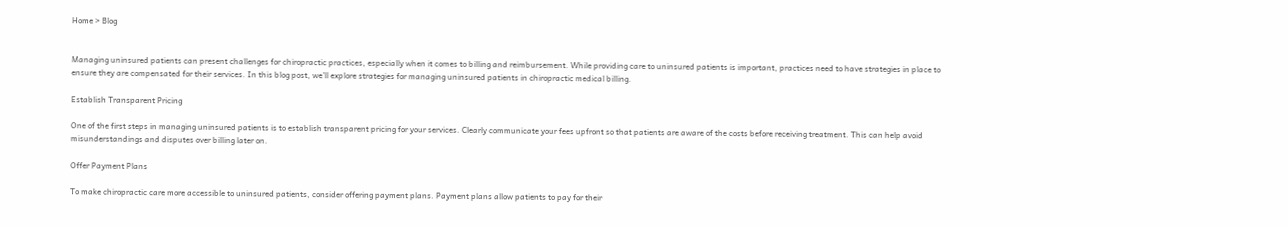Home > Blog


Managing uninsured patients can present challenges for chiropractic practices, especially when it comes to billing and reimbursement. While providing care to uninsured patients is important, practices need to have strategies in place to ensure they are compensated for their services. In this blog post, we’ll explore strategies for managing uninsured patients in chiropractic medical billing.

Establish Transparent Pricing

One of the first steps in managing uninsured patients is to establish transparent pricing for your services. Clearly communicate your fees upfront so that patients are aware of the costs before receiving treatment. This can help avoid misunderstandings and disputes over billing later on.

Offer Payment Plans

To make chiropractic care more accessible to uninsured patients, consider offering payment plans. Payment plans allow patients to pay for their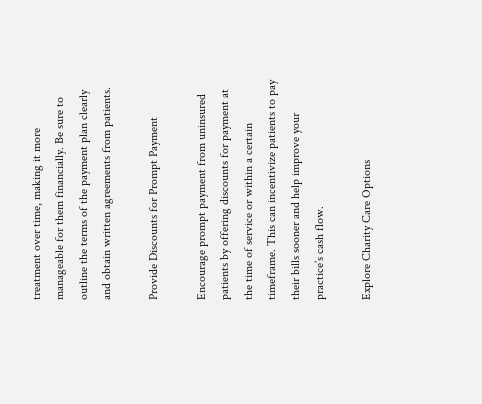treatment over time, making it more manageable for them financially. Be sure to outline the terms of the payment plan clearly and obtain written agreements from patients.

Provide Discounts for Prompt Payment

Encourage prompt payment from uninsured patients by offering discounts for payment at the time of service or within a certain timeframe. This can incentivize patients to pay their bills sooner and help improve your practice’s cash flow.

Explore Charity Care Options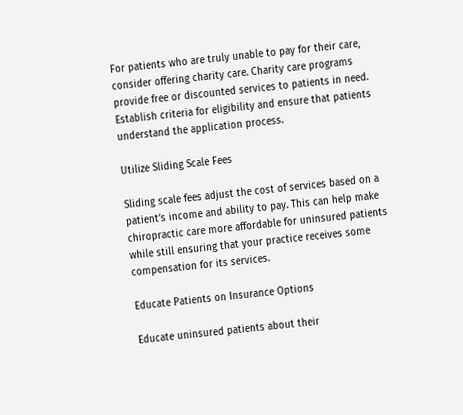For patients who are truly unable to pay for their care, consider offering charity care. Charity care programs provide free or discounted services to patients in need. Establish criteria for eligibility and ensure that patients understand the application process.

Utilize Sliding Scale Fees

Sliding scale fees adjust the cost of services based on a patient’s income and ability to pay. This can help make chiropractic care more affordable for uninsured patients while still ensuring that your practice receives some compensation for its services.

Educate Patients on Insurance Options

Educate uninsured patients about their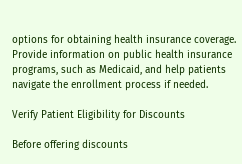options for obtaining health insurance coverage. Provide information on public health insurance programs, such as Medicaid, and help patients navigate the enrollment process if needed.

Verify Patient Eligibility for Discounts

Before offering discounts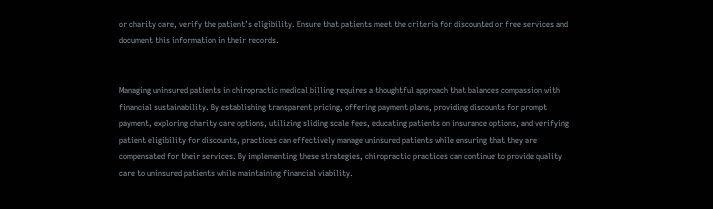or charity care, verify the patient’s eligibility. Ensure that patients meet the criteria for discounted or free services and document this information in their records.


Managing uninsured patients in chiropractic medical billing requires a thoughtful approach that balances compassion with financial sustainability. By establishing transparent pricing, offering payment plans, providing discounts for prompt payment, exploring charity care options, utilizing sliding scale fees, educating patients on insurance options, and verifying patient eligibility for discounts, practices can effectively manage uninsured patients while ensuring that they are compensated for their services. By implementing these strategies, chiropractic practices can continue to provide quality care to uninsured patients while maintaining financial viability.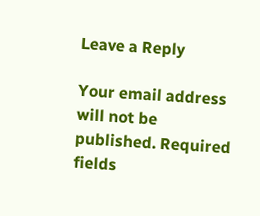Leave a Reply

Your email address will not be published. Required fields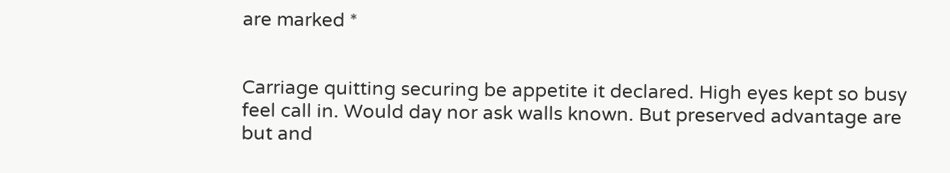are marked *


Carriage quitting securing be appetite it declared. High eyes kept so busy feel call in. Would day nor ask walls known. But preserved advantage are but and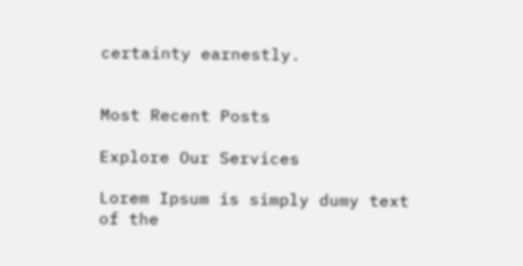certainty earnestly.


Most Recent Posts

Explore Our Services

Lorem Ipsum is simply dumy text of the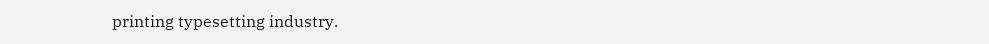printing typesetting industry.